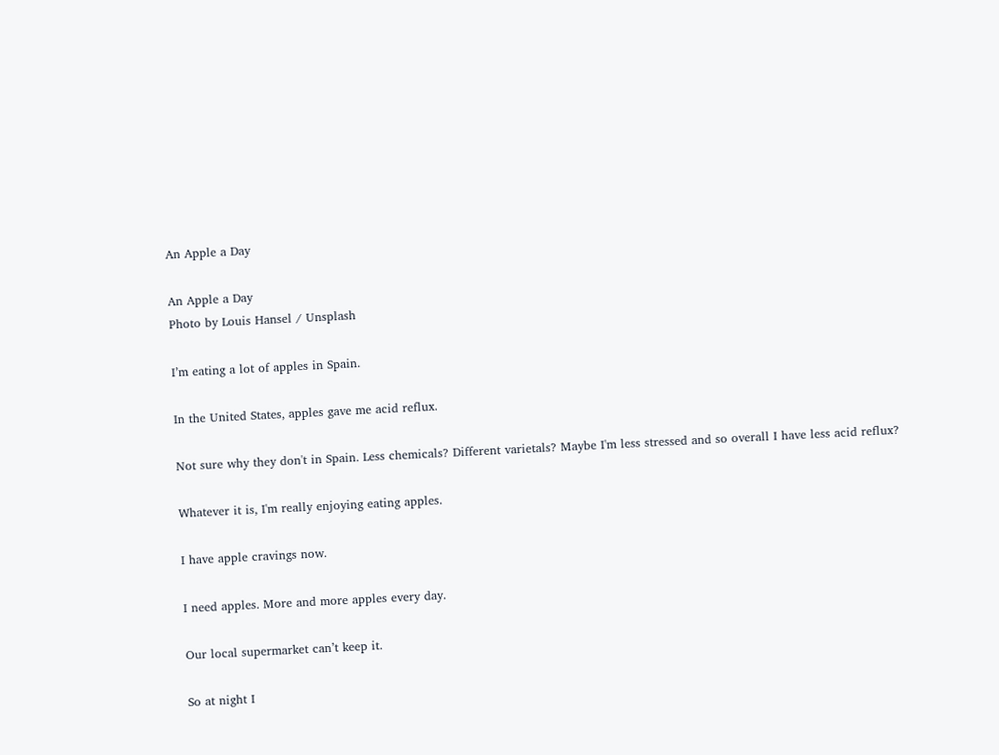An Apple a Day

An Apple a Day
Photo by Louis Hansel / Unsplash

I’m eating a lot of apples in Spain.

In the United States, apples gave me acid reflux.

Not sure why they don't in Spain. Less chemicals? Different varietals? Maybe I'm less stressed and so overall I have less acid reflux?

Whatever it is, I'm really enjoying eating apples.

I have apple cravings now.

I need apples. More and more apples every day.

Our local supermarket can’t keep it.

So at night I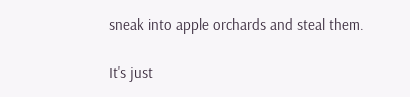sneak into apple orchards and steal them.

It's just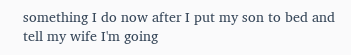something I do now after I put my son to bed and tell my wife I'm going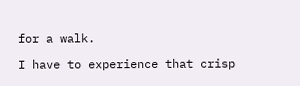for a walk.

I have to experience that crisp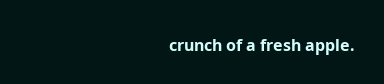crunch of a fresh apple.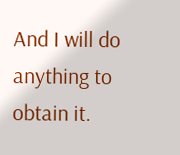And I will do anything to obtain it.